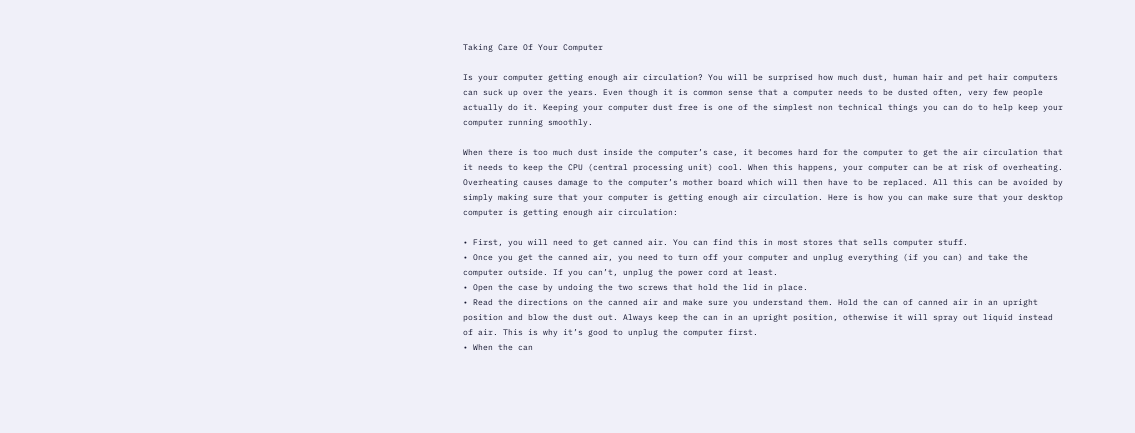Taking Care Of Your Computer

Is your computer getting enough air circulation? You will be surprised how much dust, human hair and pet hair computers can suck up over the years. Even though it is common sense that a computer needs to be dusted often, very few people actually do it. Keeping your computer dust free is one of the simplest non technical things you can do to help keep your computer running smoothly.

When there is too much dust inside the computer’s case, it becomes hard for the computer to get the air circulation that it needs to keep the CPU (central processing unit) cool. When this happens, your computer can be at risk of overheating. Overheating causes damage to the computer’s mother board which will then have to be replaced. All this can be avoided by simply making sure that your computer is getting enough air circulation. Here is how you can make sure that your desktop computer is getting enough air circulation:

• First, you will need to get canned air. You can find this in most stores that sells computer stuff.
• Once you get the canned air, you need to turn off your computer and unplug everything (if you can) and take the computer outside. If you can’t, unplug the power cord at least.
• Open the case by undoing the two screws that hold the lid in place.
• Read the directions on the canned air and make sure you understand them. Hold the can of canned air in an upright position and blow the dust out. Always keep the can in an upright position, otherwise it will spray out liquid instead of air. This is why it’s good to unplug the computer first.
• When the can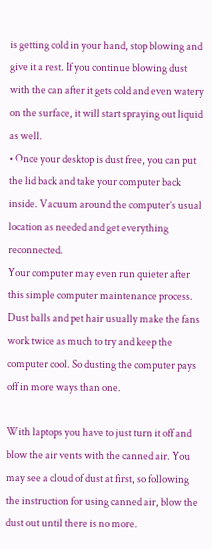is getting cold in your hand, stop blowing and give it a rest. If you continue blowing dust with the can after it gets cold and even watery on the surface, it will start spraying out liquid as well.
• Once your desktop is dust free, you can put the lid back and take your computer back inside. Vacuum around the computer’s usual location as needed and get everything reconnected.
Your computer may even run quieter after this simple computer maintenance process. Dust balls and pet hair usually make the fans work twice as much to try and keep the computer cool. So dusting the computer pays off in more ways than one.

With laptops you have to just turn it off and blow the air vents with the canned air. You may see a cloud of dust at first, so following the instruction for using canned air, blow the dust out until there is no more.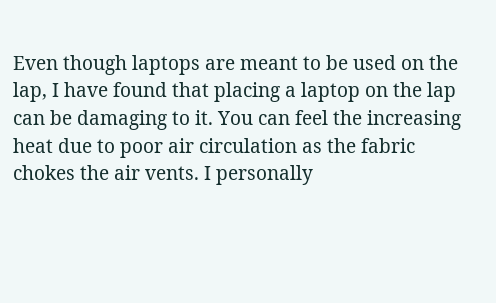Even though laptops are meant to be used on the lap, I have found that placing a laptop on the lap can be damaging to it. You can feel the increasing heat due to poor air circulation as the fabric chokes the air vents. I personally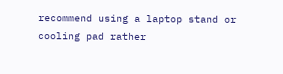recommend using a laptop stand or cooling pad rather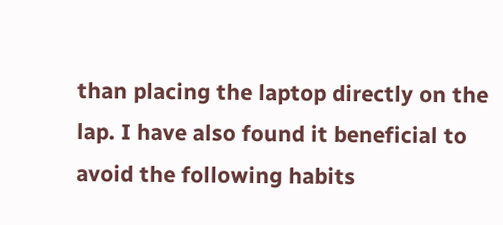than placing the laptop directly on the lap. I have also found it beneficial to avoid the following habits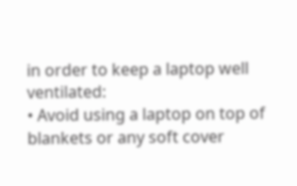in order to keep a laptop well ventilated:
• Avoid using a laptop on top of blankets or any soft cover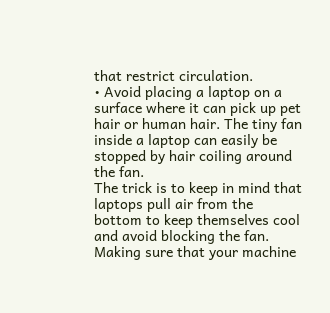that restrict circulation.
• Avoid placing a laptop on a surface where it can pick up pet hair or human hair. The tiny fan inside a laptop can easily be stopped by hair coiling around the fan.
The trick is to keep in mind that laptops pull air from the bottom to keep themselves cool and avoid blocking the fan. Making sure that your machine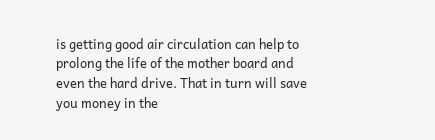is getting good air circulation can help to prolong the life of the mother board and even the hard drive. That in turn will save you money in the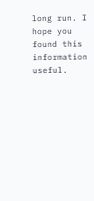long run. I hope you found this information useful.